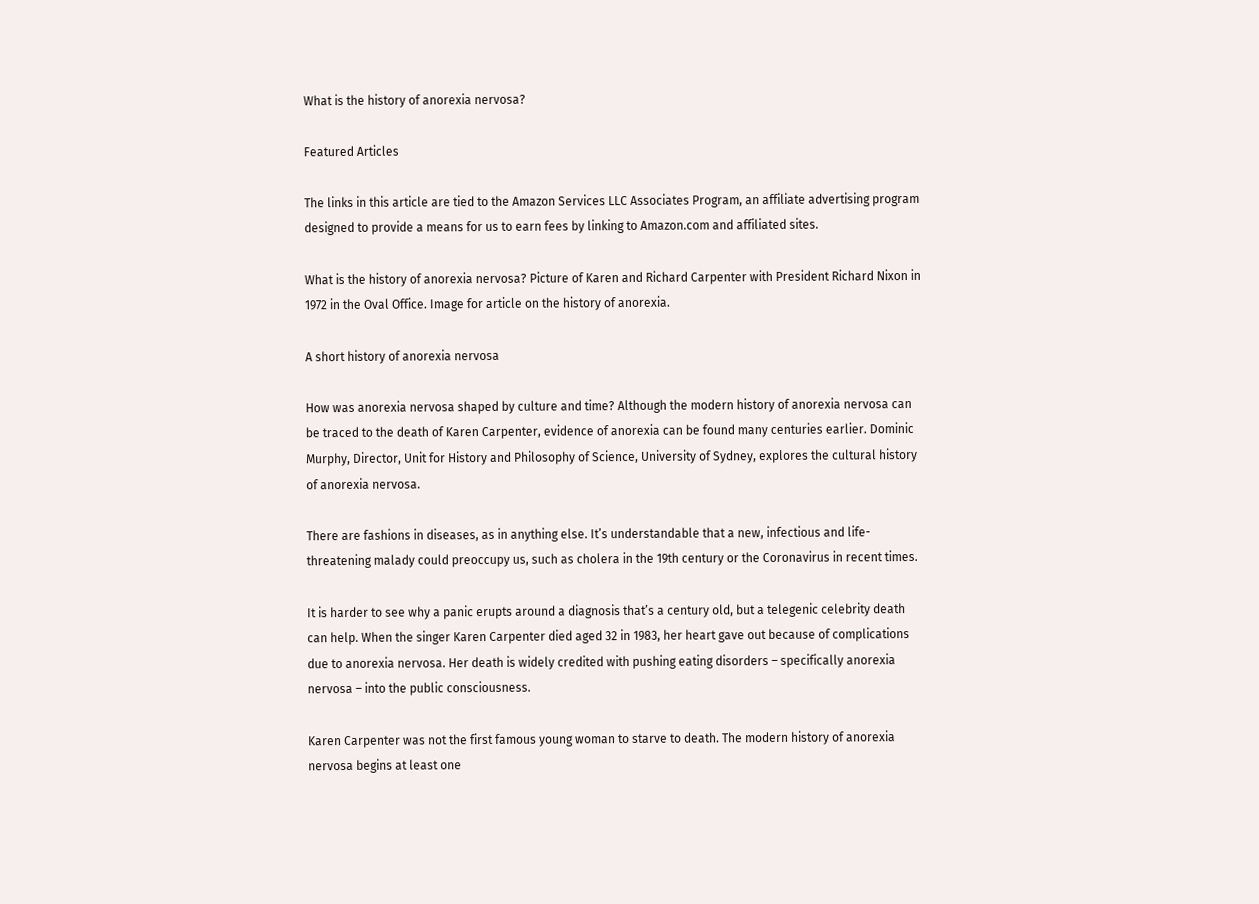What is the history of anorexia nervosa?

Featured Articles

The links in this article are tied to the Amazon Services LLC Associates Program, an affiliate advertising program designed to provide a means for us to earn fees by linking to Amazon.com and affiliated sites.

What is the history of anorexia nervosa? Picture of Karen and Richard Carpenter with President Richard Nixon in 1972 in the Oval Office. Image for article on the history of anorexia.

A short history of anorexia nervosa

How was anorexia nervosa shaped by culture and time? Although the modern history of anorexia nervosa can be traced to the death of Karen Carpenter, evidence of anorexia can be found many centuries earlier. Dominic Murphy, Director, Unit for History and Philosophy of Science, University of Sydney, explores the cultural history of anorexia nervosa.

There are fashions in diseases, as in anything else. It’s understandable that a new, infectious and life-threatening malady could preoccupy us, such as cholera in the 19th century or the Coronavirus in recent times.

It is harder to see why a panic erupts around a diagnosis that’s a century old, but a telegenic celebrity death can help. When the singer Karen Carpenter died aged 32 in 1983, her heart gave out because of complications due to anorexia nervosa. Her death is widely credited with pushing eating disorders – specifically anorexia nervosa – into the public consciousness.

Karen Carpenter was not the first famous young woman to starve to death. The modern history of anorexia nervosa begins at least one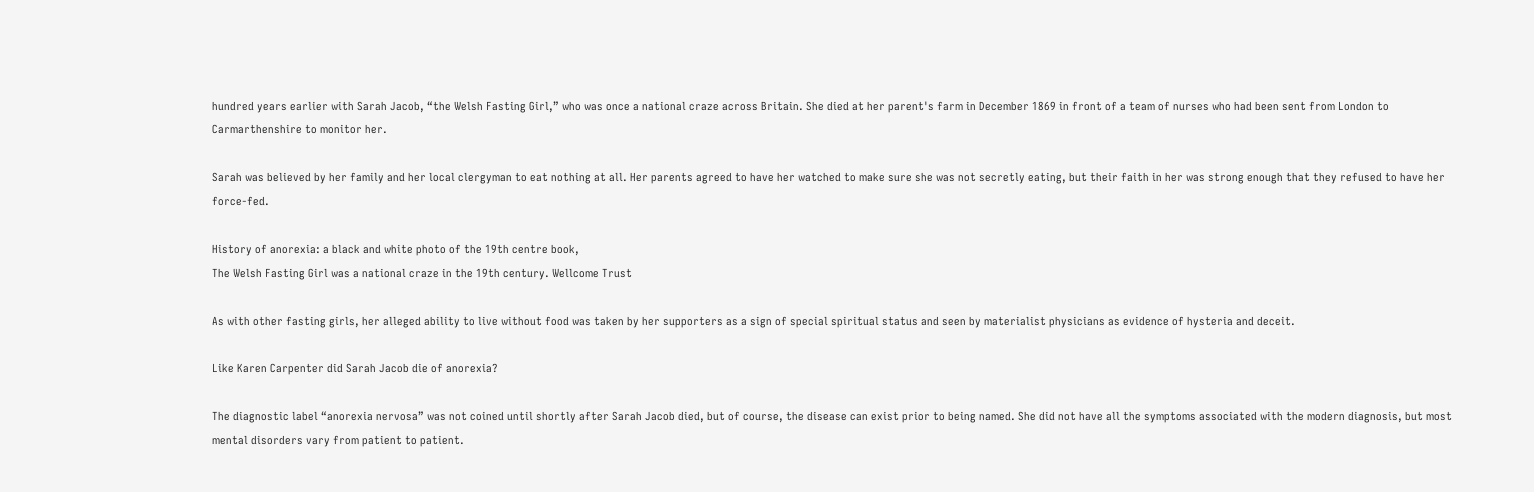hundred years earlier with Sarah Jacob, “the Welsh Fasting Girl,” who was once a national craze across Britain. She died at her parent's farm in December 1869 in front of a team of nurses who had been sent from London to Carmarthenshire to monitor her.

Sarah was believed by her family and her local clergyman to eat nothing at all. Her parents agreed to have her watched to make sure she was not secretly eating, but their faith in her was strong enough that they refused to have her force-fed.

History of anorexia: a black and white photo of the 19th centre book,
The Welsh Fasting Girl was a national craze in the 19th century. Wellcome Trust

As with other fasting girls, her alleged ability to live without food was taken by her supporters as a sign of special spiritual status and seen by materialist physicians as evidence of hysteria and deceit.

Like Karen Carpenter did Sarah Jacob die of anorexia?

The diagnostic label “anorexia nervosa” was not coined until shortly after Sarah Jacob died, but of course, the disease can exist prior to being named. She did not have all the symptoms associated with the modern diagnosis, but most mental disorders vary from patient to patient.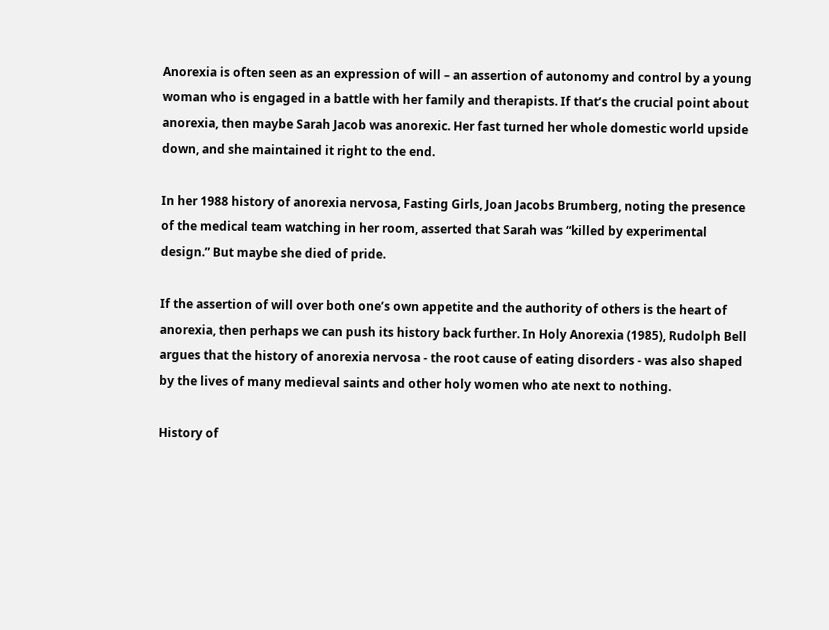Anorexia is often seen as an expression of will – an assertion of autonomy and control by a young woman who is engaged in a battle with her family and therapists. If that’s the crucial point about anorexia, then maybe Sarah Jacob was anorexic. Her fast turned her whole domestic world upside down, and she maintained it right to the end.

In her 1988 history of anorexia nervosa, Fasting Girls, Joan Jacobs Brumberg, noting the presence of the medical team watching in her room, asserted that Sarah was “killed by experimental design.” But maybe she died of pride.

If the assertion of will over both one’s own appetite and the authority of others is the heart of anorexia, then perhaps we can push its history back further. In Holy Anorexia (1985), Rudolph Bell argues that the history of anorexia nervosa - the root cause of eating disorders - was also shaped by the lives of many medieval saints and other holy women who ate next to nothing.

History of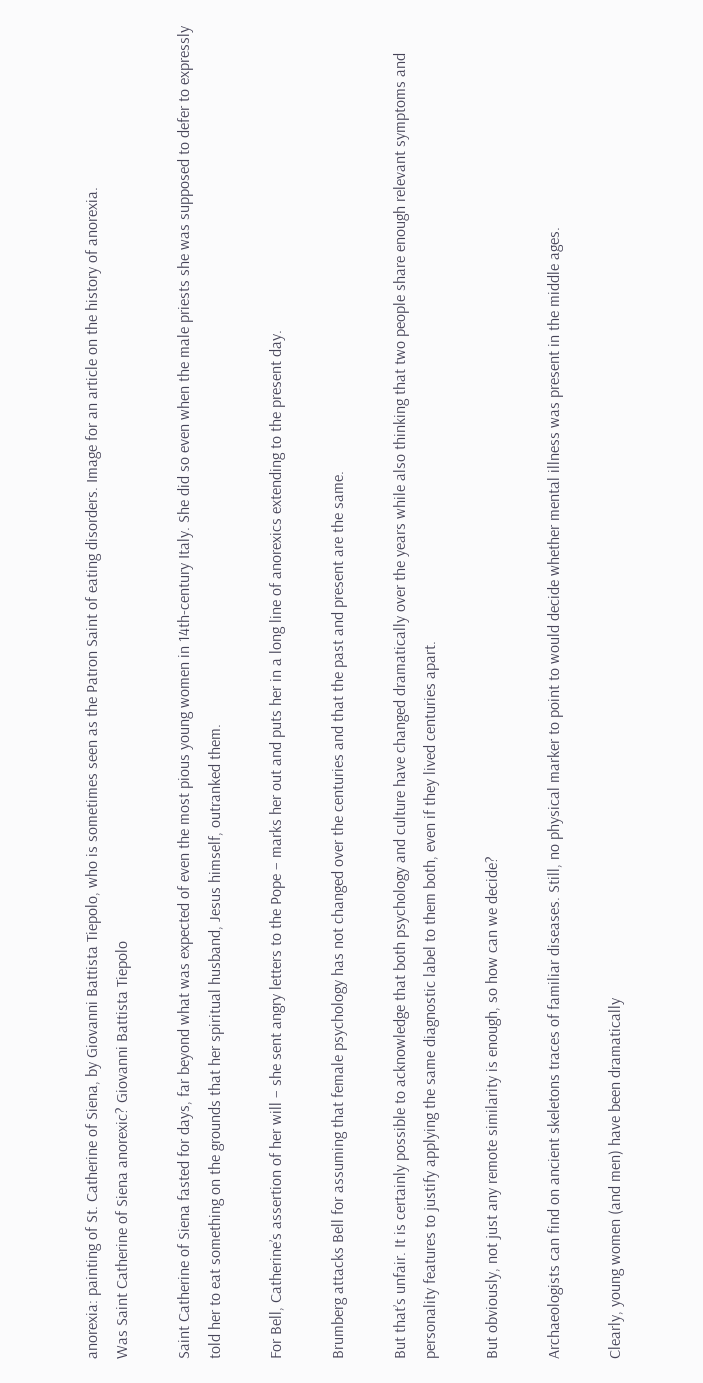anorexia: painting of St. Catherine of Siena, by Giovanni Battista Tiepolo, who is sometimes seen as the Patron Saint of eating disorders. Image for an article on the history of anorexia.
Was Saint Catherine of Siena anorexic? Giovanni Battista Tiepolo

Saint Catherine of Siena fasted for days, far beyond what was expected of even the most pious young women in 14th-century Italy. She did so even when the male priests she was supposed to defer to expressly told her to eat something on the grounds that her spiritual husband, Jesus himself, outranked them.

For Bell, Catherine’s assertion of her will – she sent angry letters to the Pope – marks her out and puts her in a long line of anorexics extending to the present day.

Brumberg attacks Bell for assuming that female psychology has not changed over the centuries and that the past and present are the same.

But that’s unfair. It is certainly possible to acknowledge that both psychology and culture have changed dramatically over the years while also thinking that two people share enough relevant symptoms and personality features to justify applying the same diagnostic label to them both, even if they lived centuries apart.

But obviously, not just any remote similarity is enough, so how can we decide?

Archaeologists can find on ancient skeletons traces of familiar diseases. Still, no physical marker to point to would decide whether mental illness was present in the middle ages.

Clearly, young women (and men) have been dramatically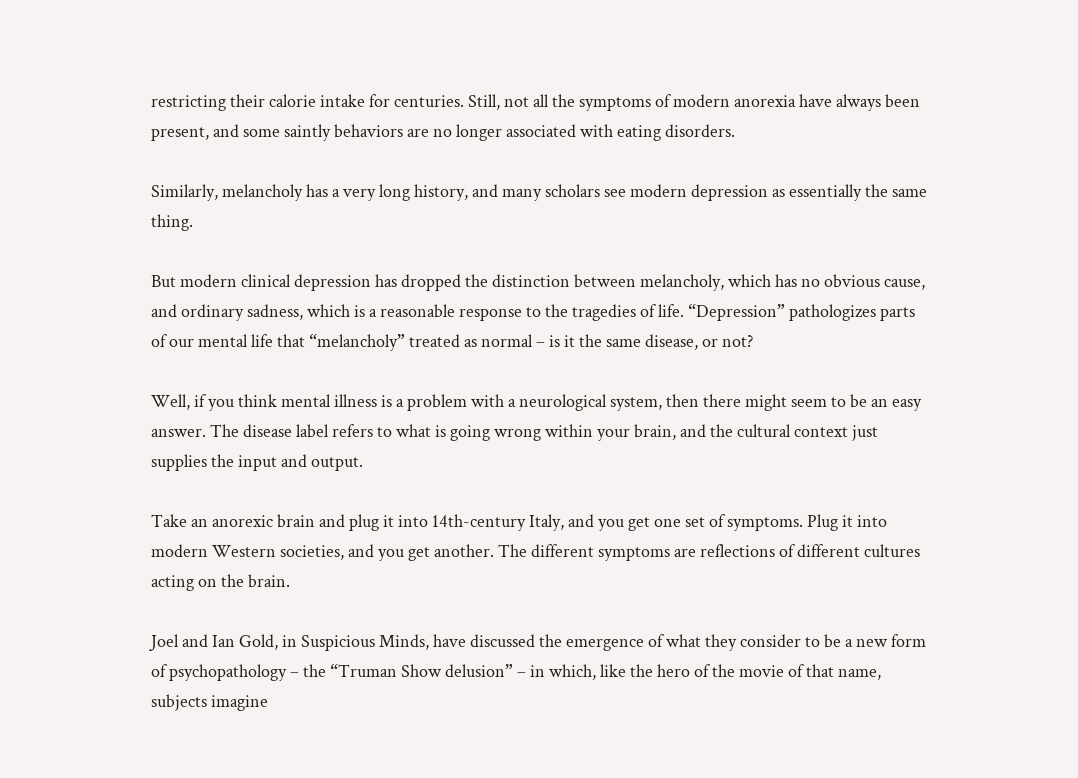restricting their calorie intake for centuries. Still, not all the symptoms of modern anorexia have always been present, and some saintly behaviors are no longer associated with eating disorders.

Similarly, melancholy has a very long history, and many scholars see modern depression as essentially the same thing.

But modern clinical depression has dropped the distinction between melancholy, which has no obvious cause, and ordinary sadness, which is a reasonable response to the tragedies of life. “Depression” pathologizes parts of our mental life that “melancholy” treated as normal – is it the same disease, or not?

Well, if you think mental illness is a problem with a neurological system, then there might seem to be an easy answer. The disease label refers to what is going wrong within your brain, and the cultural context just supplies the input and output.

Take an anorexic brain and plug it into 14th-century Italy, and you get one set of symptoms. Plug it into modern Western societies, and you get another. The different symptoms are reflections of different cultures acting on the brain.

Joel and Ian Gold, in Suspicious Minds, have discussed the emergence of what they consider to be a new form of psychopathology – the “Truman Show delusion” – in which, like the hero of the movie of that name, subjects imagine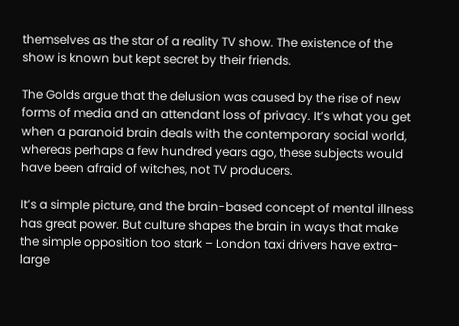themselves as the star of a reality TV show. The existence of the show is known but kept secret by their friends.

The Golds argue that the delusion was caused by the rise of new forms of media and an attendant loss of privacy. It’s what you get when a paranoid brain deals with the contemporary social world, whereas perhaps a few hundred years ago, these subjects would have been afraid of witches, not TV producers.

It’s a simple picture, and the brain-based concept of mental illness has great power. But culture shapes the brain in ways that make the simple opposition too stark – London taxi drivers have extra-large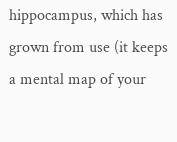hippocampus, which has grown from use (it keeps a mental map of your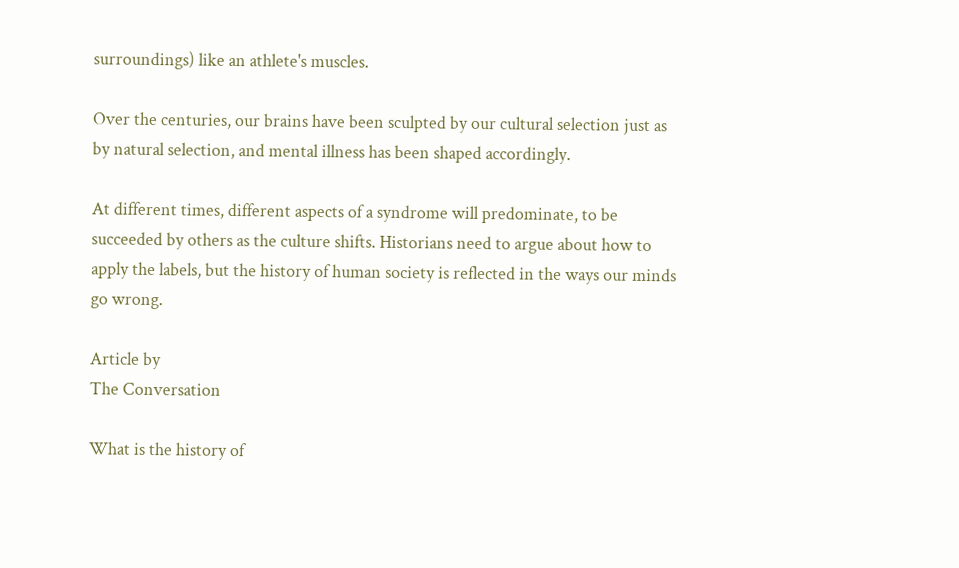surroundings) like an athlete's muscles.

Over the centuries, our brains have been sculpted by our cultural selection just as by natural selection, and mental illness has been shaped accordingly.

At different times, different aspects of a syndrome will predominate, to be succeeded by others as the culture shifts. Historians need to argue about how to apply the labels, but the history of human society is reflected in the ways our minds go wrong.

Article by
The Conversation

What is the history of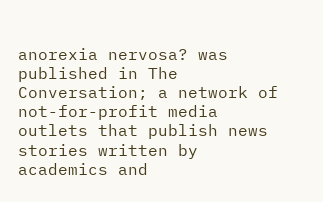anorexia nervosa? was published in The Conversation; a network of not-for-profit media outlets that publish news stories written by academics and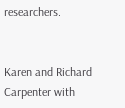researchers.


Karen and Richard Carpenter with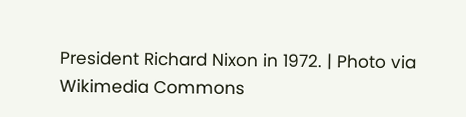President Richard Nixon in 1972. | Photo via Wikimedia Commons